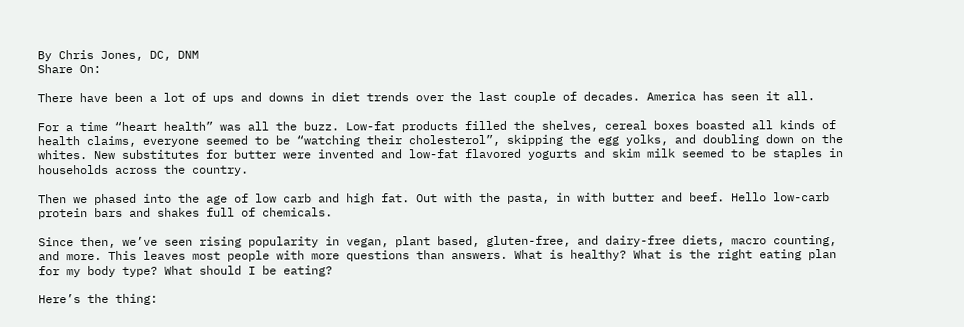By Chris Jones, DC, DNM
Share On:

There have been a lot of ups and downs in diet trends over the last couple of decades. America has seen it all.

For a time “heart health” was all the buzz. Low-fat products filled the shelves, cereal boxes boasted all kinds of health claims, everyone seemed to be “watching their cholesterol”, skipping the egg yolks, and doubling down on the whites. New substitutes for butter were invented and low-fat flavored yogurts and skim milk seemed to be staples in households across the country.

Then we phased into the age of low carb and high fat. Out with the pasta, in with butter and beef. Hello low-carb protein bars and shakes full of chemicals.

Since then, we’ve seen rising popularity in vegan, plant based, gluten-free, and dairy-free diets, macro counting, and more. This leaves most people with more questions than answers. What is healthy? What is the right eating plan for my body type? What should I be eating?

Here’s the thing: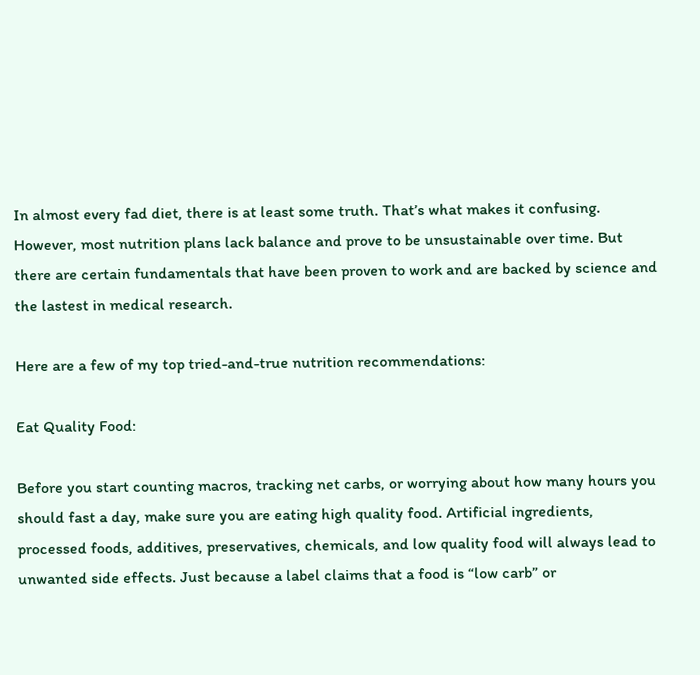In almost every fad diet, there is at least some truth. That’s what makes it confusing. However, most nutrition plans lack balance and prove to be unsustainable over time. But there are certain fundamentals that have been proven to work and are backed by science and the lastest in medical research.

Here are a few of my top tried-and-true nutrition recommendations:

Eat Quality Food:

Before you start counting macros, tracking net carbs, or worrying about how many hours you should fast a day, make sure you are eating high quality food. Artificial ingredients, processed foods, additives, preservatives, chemicals, and low quality food will always lead to unwanted side effects. Just because a label claims that a food is “low carb” or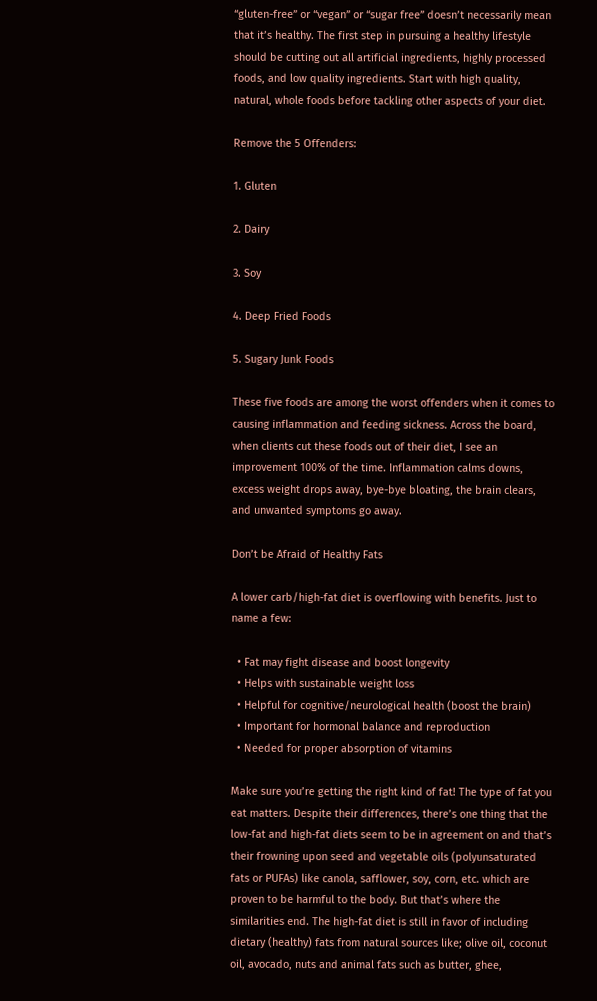“gluten-free” or “vegan” or “sugar free” doesn’t necessarily mean that it’s healthy. The first step in pursuing a healthy lifestyle should be cutting out all artificial ingredients, highly processed foods, and low quality ingredients. Start with high quality, natural, whole foods before tackling other aspects of your diet.

Remove the 5 Offenders:

1. Gluten

2. Dairy

3. Soy

4. Deep Fried Foods

5. Sugary Junk Foods

These five foods are among the worst offenders when it comes to causing inflammation and feeding sickness. Across the board, when clients cut these foods out of their diet, I see an improvement 100% of the time. Inflammation calms downs, excess weight drops away, bye-bye bloating, the brain clears, and unwanted symptoms go away.

Don’t be Afraid of Healthy Fats

A lower carb/high-fat diet is overflowing with benefits. Just to name a few:

  • Fat may fight disease and boost longevity
  • Helps with sustainable weight loss
  • Helpful for cognitive/neurological health (boost the brain)
  • Important for hormonal balance and reproduction
  • Needed for proper absorption of vitamins

Make sure you’re getting the right kind of fat! The type of fat you eat matters. Despite their differences, there’s one thing that the low-fat and high-fat diets seem to be in agreement on and that’s their frowning upon seed and vegetable oils (polyunsaturated fats or PUFAs) like canola, safflower, soy, corn, etc. which are proven to be harmful to the body. But that’s where the similarities end. The high-fat diet is still in favor of including dietary (healthy) fats from natural sources like; olive oil, coconut oil, avocado, nuts and animal fats such as butter, ghee,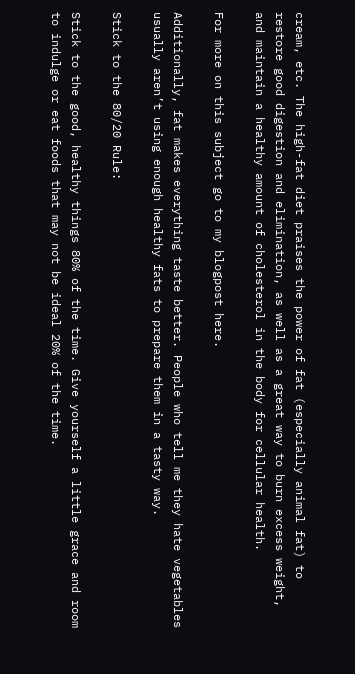cream, etc. The high-fat diet praises the power of fat (especially animal fat) to restore good digestion and elimination, as well as a great way to burn excess weight, and maintain a healthy amount of cholesterol in the body for cellular health.

For more on this subject go to my blogpost here.

Additionally, fat makes everything taste better. People who tell me they hate vegetables usually aren’t using enough healthy fats to prepare them in a tasty way.

Stick to the 80/20 Rule:

Stick to the good, healthy things 80% of the time. Give yourself a little grace and room to indulge or eat foods that may not be ideal 20% of the time.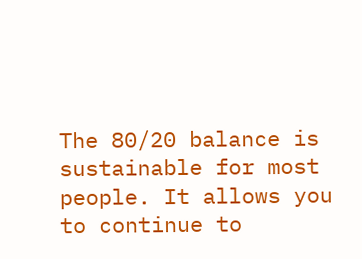The 80/20 balance is sustainable for most people. It allows you to continue to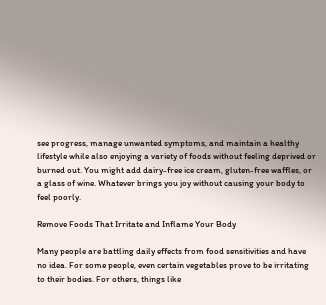see progress, manage unwanted symptoms, and maintain a healthy lifestyle while also enjoying a variety of foods without feeling deprived or burned out. You might add dairy-free ice cream, gluten-free waffles, or a glass of wine. Whatever brings you joy without causing your body to feel poorly.

Remove Foods That Irritate and Inflame Your Body

Many people are battling daily effects from food sensitivities and have no idea. For some people, even certain vegetables prove to be irritating to their bodies. For others, things like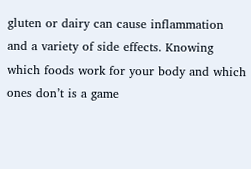gluten or dairy can cause inflammation and a variety of side effects. Knowing which foods work for your body and which ones don’t is a game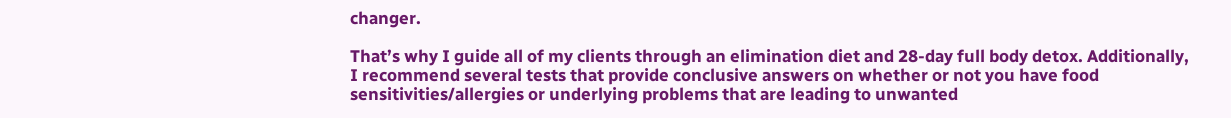changer.

That’s why I guide all of my clients through an elimination diet and 28-day full body detox. Additionally, I recommend several tests that provide conclusive answers on whether or not you have food sensitivities/allergies or underlying problems that are leading to unwanted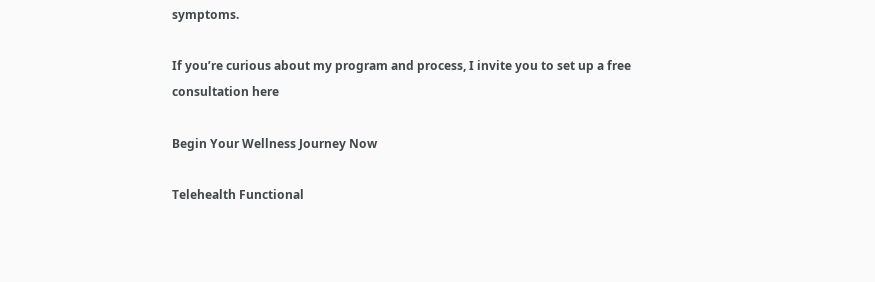symptoms.

If you’re curious about my program and process, I invite you to set up a free consultation here

Begin Your Wellness Journey Now

Telehealth Functional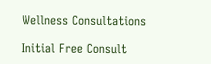Wellness Consultations

Initial Free Consult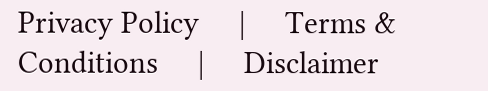Privacy Policy     |     Terms & Conditions     |     Disclaimer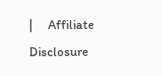|     Affiliate Disclosure